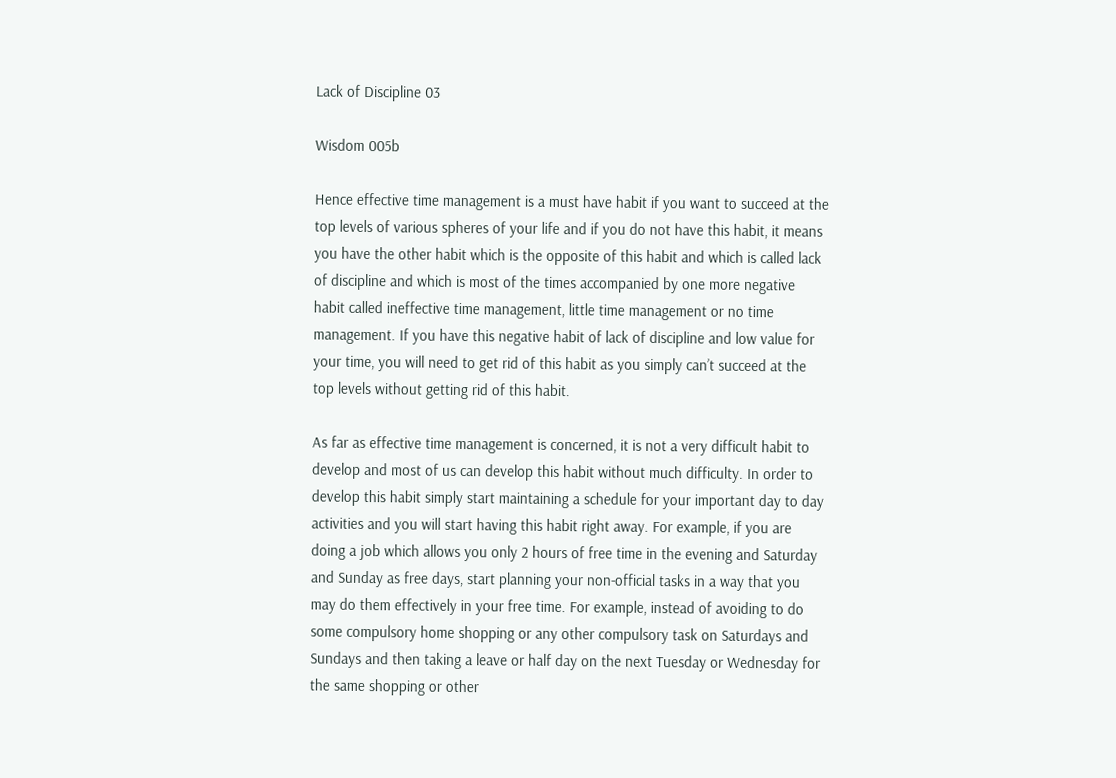Lack of Discipline 03

Wisdom 005b

Hence effective time management is a must have habit if you want to succeed at the top levels of various spheres of your life and if you do not have this habit, it means you have the other habit which is the opposite of this habit and which is called lack of discipline and which is most of the times accompanied by one more negative habit called ineffective time management, little time management or no time management. If you have this negative habit of lack of discipline and low value for your time, you will need to get rid of this habit as you simply can’t succeed at the top levels without getting rid of this habit.

As far as effective time management is concerned, it is not a very difficult habit to develop and most of us can develop this habit without much difficulty. In order to develop this habit simply start maintaining a schedule for your important day to day activities and you will start having this habit right away. For example, if you are doing a job which allows you only 2 hours of free time in the evening and Saturday and Sunday as free days, start planning your non-official tasks in a way that you may do them effectively in your free time. For example, instead of avoiding to do some compulsory home shopping or any other compulsory task on Saturdays and Sundays and then taking a leave or half day on the next Tuesday or Wednesday for the same shopping or other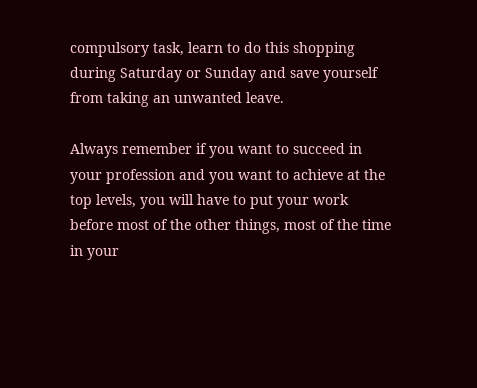compulsory task, learn to do this shopping during Saturday or Sunday and save yourself from taking an unwanted leave.

Always remember if you want to succeed in your profession and you want to achieve at the top levels, you will have to put your work before most of the other things, most of the time in your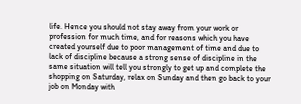life. Hence you should not stay away from your work or profession for much time, and for reasons which you have created yourself due to poor management of time and due to lack of discipline because a strong sense of discipline in the same situation will tell you strongly to get up and complete the shopping on Saturday, relax on Sunday and then go back to your job on Monday with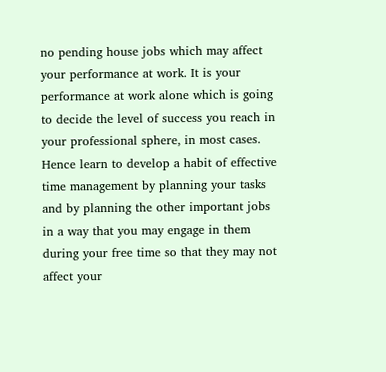no pending house jobs which may affect your performance at work. It is your performance at work alone which is going to decide the level of success you reach in your professional sphere, in most cases. Hence learn to develop a habit of effective time management by planning your tasks and by planning the other important jobs in a way that you may engage in them during your free time so that they may not affect your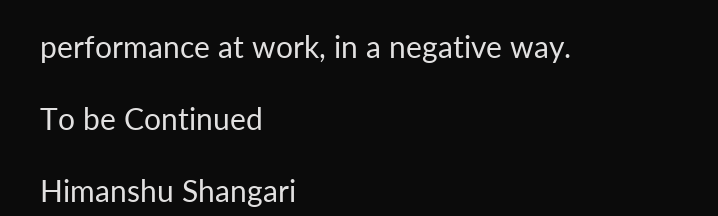performance at work, in a negative way.

To be Continued

Himanshu Shangari